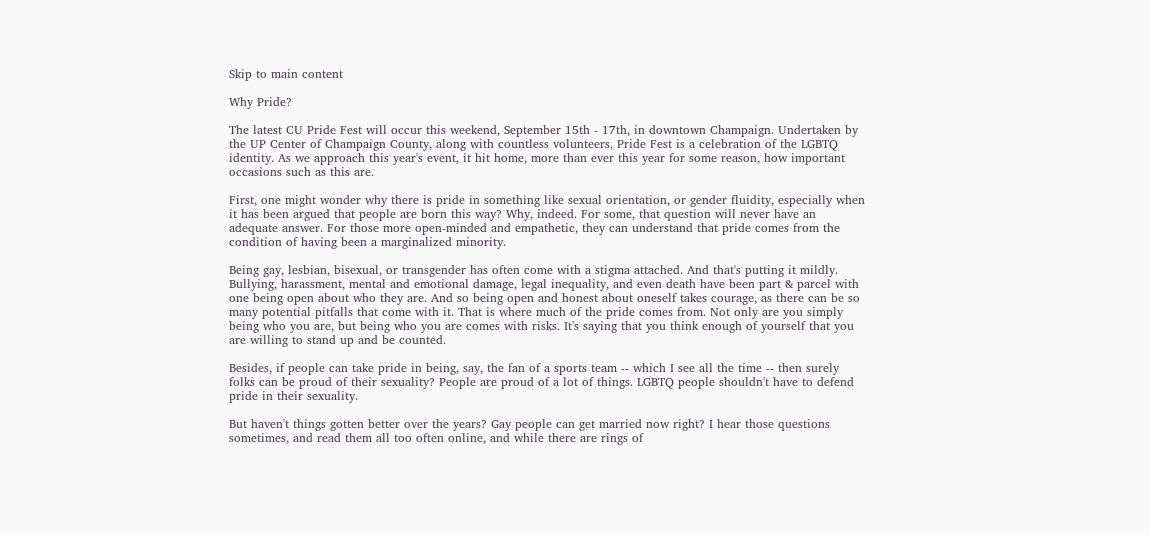Skip to main content

Why Pride?

The latest CU Pride Fest will occur this weekend, September 15th - 17th, in downtown Champaign. Undertaken by the UP Center of Champaign County, along with countless volunteers, Pride Fest is a celebration of the LGBTQ identity. As we approach this year's event, it hit home, more than ever this year for some reason, how important occasions such as this are.

First, one might wonder why there is pride in something like sexual orientation, or gender fluidity, especially when it has been argued that people are born this way? Why, indeed. For some, that question will never have an adequate answer. For those more open-minded and empathetic, they can understand that pride comes from the condition of having been a marginalized minority.

Being gay, lesbian, bisexual, or transgender has often come with a stigma attached. And that's putting it mildly. Bullying, harassment, mental and emotional damage, legal inequality, and even death have been part & parcel with one being open about who they are. And so being open and honest about oneself takes courage, as there can be so many potential pitfalls that come with it. That is where much of the pride comes from. Not only are you simply being who you are, but being who you are comes with risks. It's saying that you think enough of yourself that you are willing to stand up and be counted.

Besides, if people can take pride in being, say, the fan of a sports team -- which I see all the time -- then surely folks can be proud of their sexuality? People are proud of a lot of things. LGBTQ people shouldn't have to defend pride in their sexuality.

But haven't things gotten better over the years? Gay people can get married now right? I hear those questions sometimes, and read them all too often online, and while there are rings of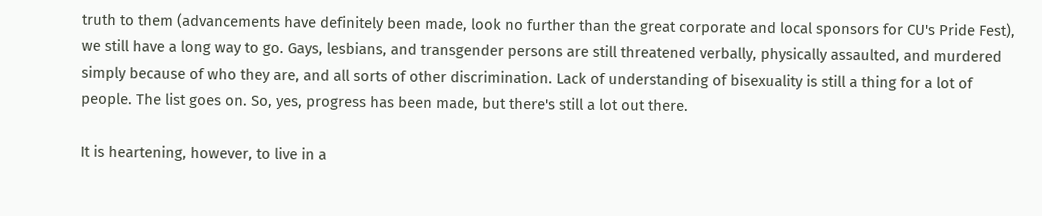truth to them (advancements have definitely been made, look no further than the great corporate and local sponsors for CU's Pride Fest), we still have a long way to go. Gays, lesbians, and transgender persons are still threatened verbally, physically assaulted, and murdered simply because of who they are, and all sorts of other discrimination. Lack of understanding of bisexuality is still a thing for a lot of people. The list goes on. So, yes, progress has been made, but there's still a lot out there.

It is heartening, however, to live in a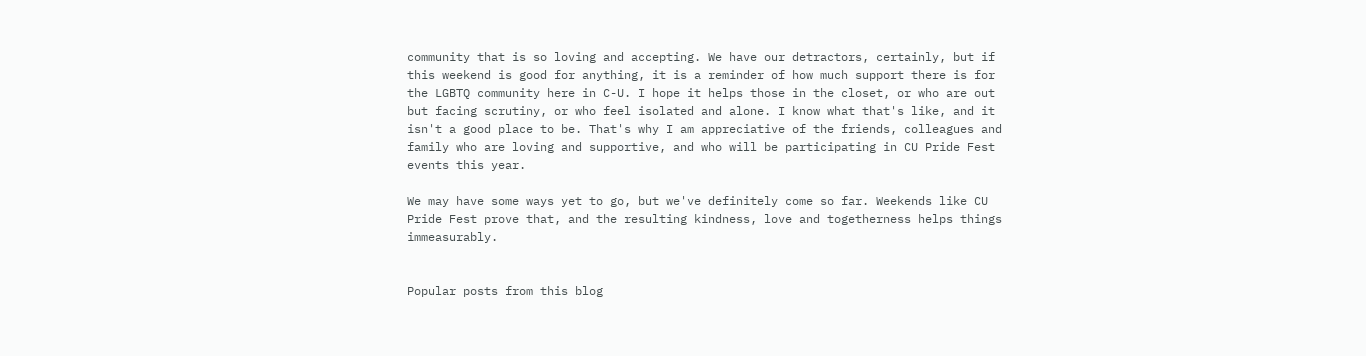community that is so loving and accepting. We have our detractors, certainly, but if this weekend is good for anything, it is a reminder of how much support there is for the LGBTQ community here in C-U. I hope it helps those in the closet, or who are out but facing scrutiny, or who feel isolated and alone. I know what that's like, and it isn't a good place to be. That's why I am appreciative of the friends, colleagues and family who are loving and supportive, and who will be participating in CU Pride Fest events this year.

We may have some ways yet to go, but we've definitely come so far. Weekends like CU Pride Fest prove that, and the resulting kindness, love and togetherness helps things immeasurably.


Popular posts from this blog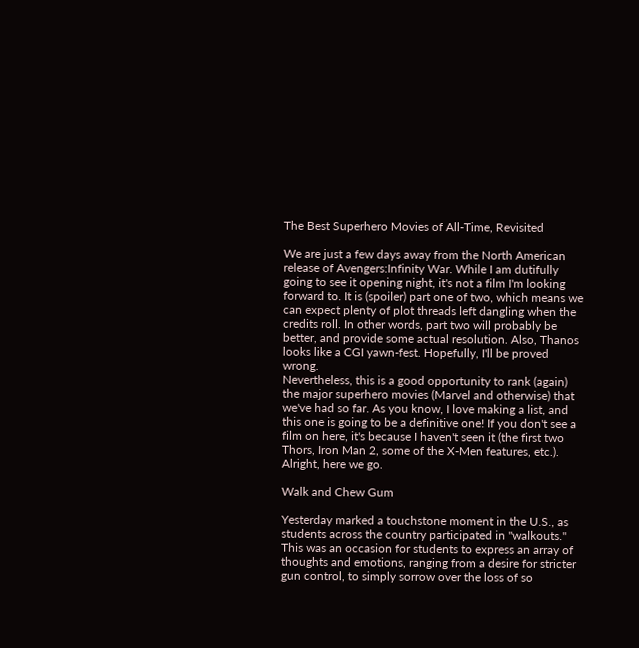The Best Superhero Movies of All-Time, Revisited

We are just a few days away from the North American release of Avengers:Infinity War. While I am dutifully going to see it opening night, it's not a film I'm looking forward to. It is (spoiler) part one of two, which means we can expect plenty of plot threads left dangling when the credits roll. In other words, part two will probably be better, and provide some actual resolution. Also, Thanos looks like a CGI yawn-fest. Hopefully, I'll be proved wrong.
Nevertheless, this is a good opportunity to rank (again) the major superhero movies (Marvel and otherwise) that we've had so far. As you know, I love making a list, and this one is going to be a definitive one! If you don't see a film on here, it's because I haven't seen it (the first two Thors, Iron Man 2, some of the X-Men features, etc.).   Alright, here we go.

Walk and Chew Gum

Yesterday marked a touchstone moment in the U.S., as students across the country participated in "walkouts." This was an occasion for students to express an array of thoughts and emotions, ranging from a desire for stricter gun control, to simply sorrow over the loss of so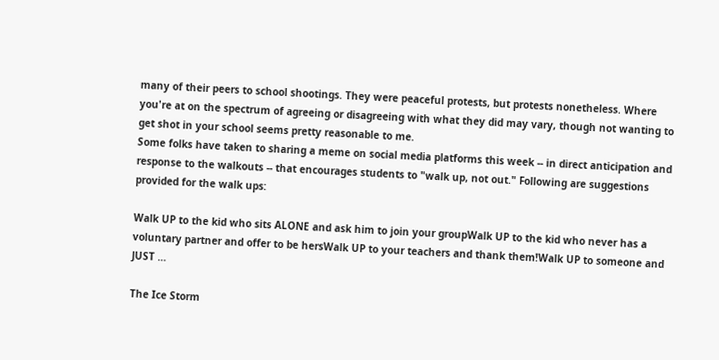many of their peers to school shootings. They were peaceful protests, but protests nonetheless. Where you're at on the spectrum of agreeing or disagreeing with what they did may vary, though not wanting to get shot in your school seems pretty reasonable to me.
Some folks have taken to sharing a meme on social media platforms this week -- in direct anticipation and response to the walkouts -- that encourages students to "walk up, not out." Following are suggestions provided for the walk ups:

Walk UP to the kid who sits ALONE and ask him to join your groupWalk UP to the kid who never has a voluntary partner and offer to be hersWalk UP to your teachers and thank them!Walk UP to someone and JUST …

The Ice Storm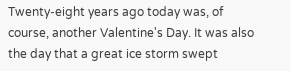Twenty-eight years ago today was, of course, another Valentine's Day. It was also the day that a great ice storm swept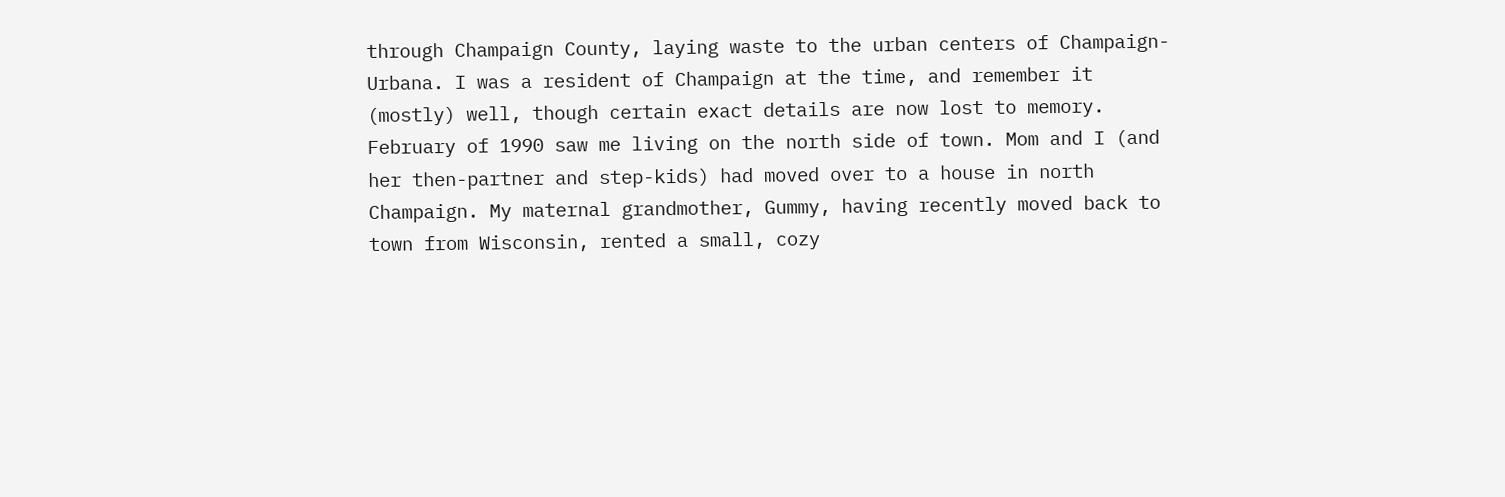through Champaign County, laying waste to the urban centers of Champaign-Urbana. I was a resident of Champaign at the time, and remember it (mostly) well, though certain exact details are now lost to memory.
February of 1990 saw me living on the north side of town. Mom and I (and her then-partner and step-kids) had moved over to a house in north Champaign. My maternal grandmother, Gummy, having recently moved back to town from Wisconsin, rented a small, cozy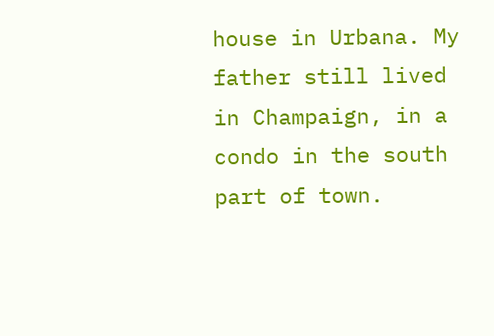house in Urbana. My father still lived in Champaign, in a condo in the south part of town.